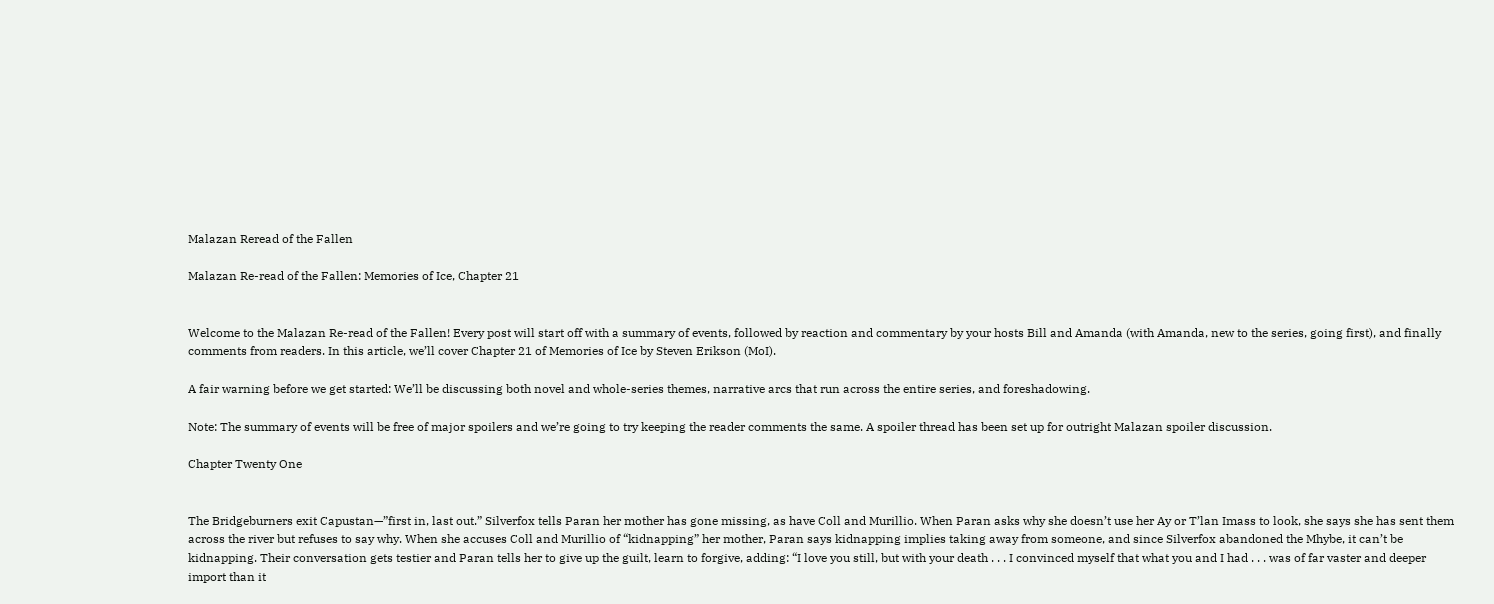Malazan Reread of the Fallen

Malazan Re-read of the Fallen: Memories of Ice, Chapter 21


Welcome to the Malazan Re-read of the Fallen! Every post will start off with a summary of events, followed by reaction and commentary by your hosts Bill and Amanda (with Amanda, new to the series, going first), and finally comments from readers. In this article, we’ll cover Chapter 21 of Memories of Ice by Steven Erikson (MoI).

A fair warning before we get started: We’ll be discussing both novel and whole-series themes, narrative arcs that run across the entire series, and foreshadowing.

Note: The summary of events will be free of major spoilers and we’re going to try keeping the reader comments the same. A spoiler thread has been set up for outright Malazan spoiler discussion.

Chapter Twenty One


The Bridgeburners exit Capustan—”first in, last out.” Silverfox tells Paran her mother has gone missing, as have Coll and Murillio. When Paran asks why she doesn’t use her Ay or T’lan Imass to look, she says she has sent them across the river but refuses to say why. When she accuses Coll and Murillio of “kidnapping” her mother, Paran says kidnapping implies taking away from someone, and since Silverfox abandoned the Mhybe, it can’t be kidnapping. Their conversation gets testier and Paran tells her to give up the guilt, learn to forgive, adding: “I love you still, but with your death . . . I convinced myself that what you and I had . . . was of far vaster and deeper import than it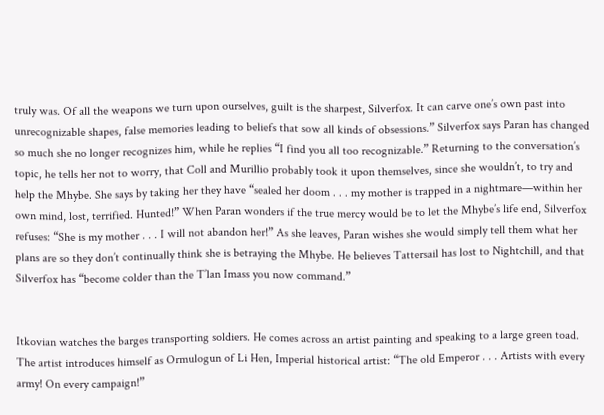truly was. Of all the weapons we turn upon ourselves, guilt is the sharpest, Silverfox. It can carve one’s own past into unrecognizable shapes, false memories leading to beliefs that sow all kinds of obsessions.” Silverfox says Paran has changed so much she no longer recognizes him, while he replies “I find you all too recognizable.” Returning to the conversation’s topic, he tells her not to worry, that Coll and Murillio probably took it upon themselves, since she wouldn’t, to try and help the Mhybe. She says by taking her they have “sealed her doom . . . my mother is trapped in a nightmare—within her own mind, lost, terrified. Hunted!” When Paran wonders if the true mercy would be to let the Mhybe’s life end, Silverfox refuses: “She is my mother . . . I will not abandon her!” As she leaves, Paran wishes she would simply tell them what her plans are so they don’t continually think she is betraying the Mhybe. He believes Tattersail has lost to Nightchill, and that Silverfox has “become colder than the T’lan Imass you now command.”


Itkovian watches the barges transporting soldiers. He comes across an artist painting and speaking to a large green toad. The artist introduces himself as Ormulogun of Li Hen, Imperial historical artist: “The old Emperor . . . Artists with every army! On every campaign!”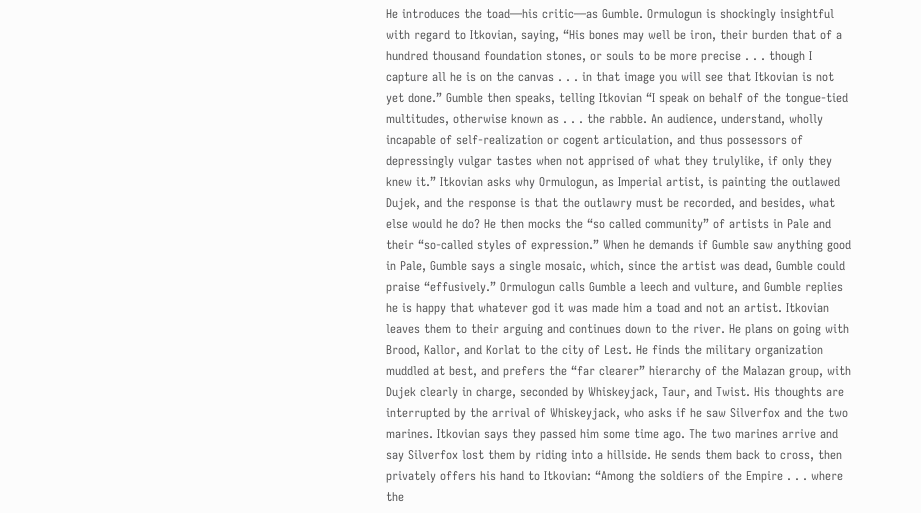He introduces the toad—his critic—as Gumble. Ormulogun is shockingly insightful with regard to Itkovian, saying, “His bones may well be iron, their burden that of a hundred thousand foundation stones, or souls to be more precise . . . though I capture all he is on the canvas . . . in that image you will see that Itkovian is not yet done.” Gumble then speaks, telling Itkovian “I speak on behalf of the tongue-tied multitudes, otherwise known as . . . the rabble. An audience, understand, wholly incapable of self-realization or cogent articulation, and thus possessors of depressingly vulgar tastes when not apprised of what they trulylike, if only they knew it.” Itkovian asks why Ormulogun, as Imperial artist, is painting the outlawed Dujek, and the response is that the outlawry must be recorded, and besides, what else would he do? He then mocks the “so called community” of artists in Pale and their “so-called styles of expression.” When he demands if Gumble saw anything good in Pale, Gumble says a single mosaic, which, since the artist was dead, Gumble could praise “effusively.” Ormulogun calls Gumble a leech and vulture, and Gumble replies he is happy that whatever god it was made him a toad and not an artist. Itkovian leaves them to their arguing and continues down to the river. He plans on going with Brood, Kallor, and Korlat to the city of Lest. He finds the military organization muddled at best, and prefers the “far clearer” hierarchy of the Malazan group, with Dujek clearly in charge, seconded by Whiskeyjack, Taur, and Twist. His thoughts are interrupted by the arrival of Whiskeyjack, who asks if he saw Silverfox and the two marines. Itkovian says they passed him some time ago. The two marines arrive and say Silverfox lost them by riding into a hillside. He sends them back to cross, then privately offers his hand to Itkovian: “Among the soldiers of the Empire . . . where the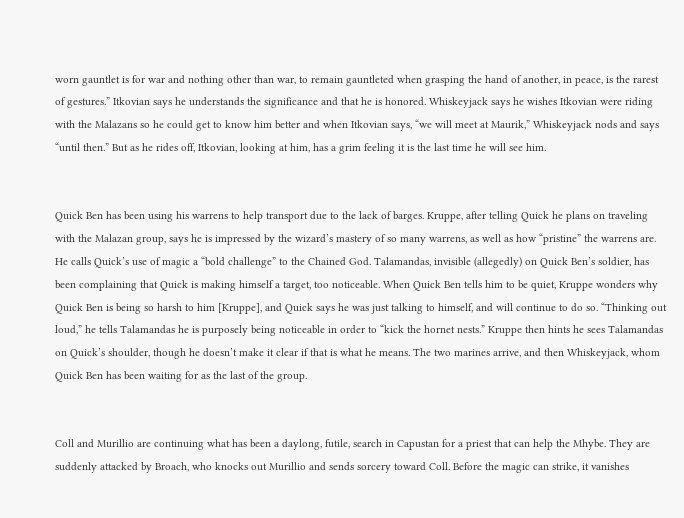worn gauntlet is for war and nothing other than war, to remain gauntleted when grasping the hand of another, in peace, is the rarest of gestures.” Itkovian says he understands the significance and that he is honored. Whiskeyjack says he wishes Itkovian were riding with the Malazans so he could get to know him better and when Itkovian says, “we will meet at Maurik,” Whiskeyjack nods and says “until then.” But as he rides off, Itkovian, looking at him, has a grim feeling it is the last time he will see him.


Quick Ben has been using his warrens to help transport due to the lack of barges. Kruppe, after telling Quick he plans on traveling with the Malazan group, says he is impressed by the wizard’s mastery of so many warrens, as well as how “pristine” the warrens are. He calls Quick’s use of magic a “bold challenge” to the Chained God. Talamandas, invisible (allegedly) on Quick Ben’s soldier, has been complaining that Quick is making himself a target, too noticeable. When Quick Ben tells him to be quiet, Kruppe wonders why Quick Ben is being so harsh to him [Kruppe], and Quick says he was just talking to himself, and will continue to do so. “Thinking out loud,” he tells Talamandas he is purposely being noticeable in order to “kick the hornet nests.” Kruppe then hints he sees Talamandas on Quick’s shoulder, though he doesn’t make it clear if that is what he means. The two marines arrive, and then Whiskeyjack, whom Quick Ben has been waiting for as the last of the group.


Coll and Murillio are continuing what has been a daylong, futile, search in Capustan for a priest that can help the Mhybe. They are suddenly attacked by Broach, who knocks out Murillio and sends sorcery toward Coll. Before the magic can strike, it vanishes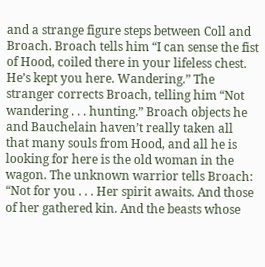and a strange figure steps between Coll and Broach. Broach tells him “I can sense the fist of Hood, coiled there in your lifeless chest. He’s kept you here. Wandering.” The stranger corrects Broach, telling him “Not wandering . . . hunting.” Broach objects he and Bauchelain haven’t really taken all that many souls from Hood, and all he is looking for here is the old woman in the wagon. The unknown warrior tells Broach: “Not for you . . . Her spirit awaits. And those of her gathered kin. And the beasts whose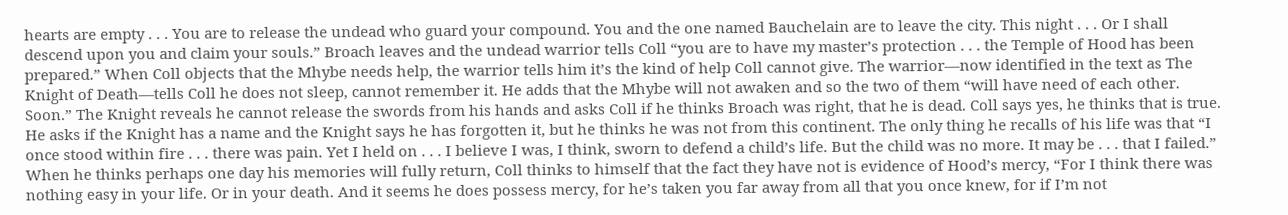hearts are empty . . . You are to release the undead who guard your compound. You and the one named Bauchelain are to leave the city. This night . . . Or I shall descend upon you and claim your souls.” Broach leaves and the undead warrior tells Coll “you are to have my master’s protection . . . the Temple of Hood has been prepared.” When Coll objects that the Mhybe needs help, the warrior tells him it’s the kind of help Coll cannot give. The warrior—now identified in the text as The Knight of Death—tells Coll he does not sleep, cannot remember it. He adds that the Mhybe will not awaken and so the two of them “will have need of each other. Soon.” The Knight reveals he cannot release the swords from his hands and asks Coll if he thinks Broach was right, that he is dead. Coll says yes, he thinks that is true. He asks if the Knight has a name and the Knight says he has forgotten it, but he thinks he was not from this continent. The only thing he recalls of his life was that “I once stood within fire . . . there was pain. Yet I held on . . . I believe I was, I think, sworn to defend a child’s life. But the child was no more. It may be . . . that I failed.” When he thinks perhaps one day his memories will fully return, Coll thinks to himself that the fact they have not is evidence of Hood’s mercy, “For I think there was nothing easy in your life. Or in your death. And it seems he does possess mercy, for he’s taken you far away from all that you once knew, for if I’m not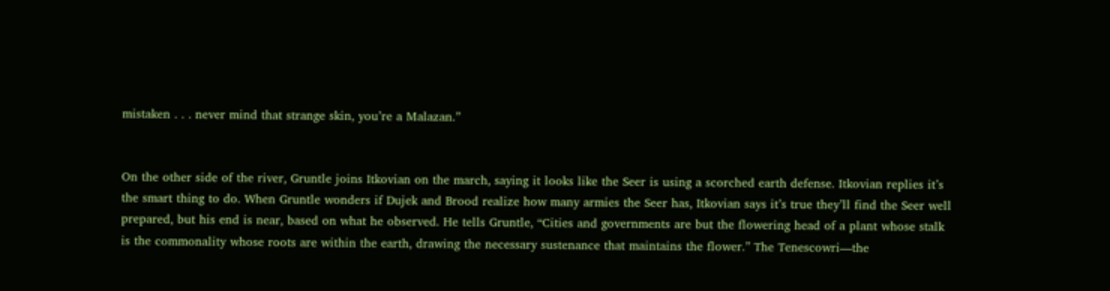mistaken . . . never mind that strange skin, you’re a Malazan.”


On the other side of the river, Gruntle joins Itkovian on the march, saying it looks like the Seer is using a scorched earth defense. Itkovian replies it’s the smart thing to do. When Gruntle wonders if Dujek and Brood realize how many armies the Seer has, Itkovian says it’s true they’ll find the Seer well prepared, but his end is near, based on what he observed. He tells Gruntle, “Cities and governments are but the flowering head of a plant whose stalk is the commonality whose roots are within the earth, drawing the necessary sustenance that maintains the flower.” The Tenescowri—the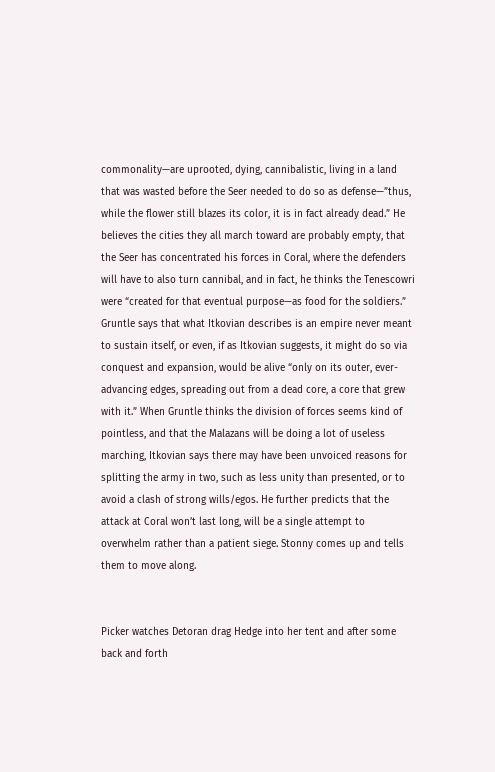commonality—are uprooted, dying, cannibalistic, living in a land that was wasted before the Seer needed to do so as defense—”thus, while the flower still blazes its color, it is in fact already dead.” He believes the cities they all march toward are probably empty, that the Seer has concentrated his forces in Coral, where the defenders will have to also turn cannibal, and in fact, he thinks the Tenescowri were “created for that eventual purpose—as food for the soldiers.” Gruntle says that what Itkovian describes is an empire never meant to sustain itself, or even, if as Itkovian suggests, it might do so via conquest and expansion, would be alive “only on its outer, ever-advancing edges, spreading out from a dead core, a core that grew with it.” When Gruntle thinks the division of forces seems kind of pointless, and that the Malazans will be doing a lot of useless marching, Itkovian says there may have been unvoiced reasons for splitting the army in two, such as less unity than presented, or to avoid a clash of strong wills/egos. He further predicts that the attack at Coral won’t last long, will be a single attempt to overwhelm rather than a patient siege. Stonny comes up and tells them to move along.


Picker watches Detoran drag Hedge into her tent and after some back and forth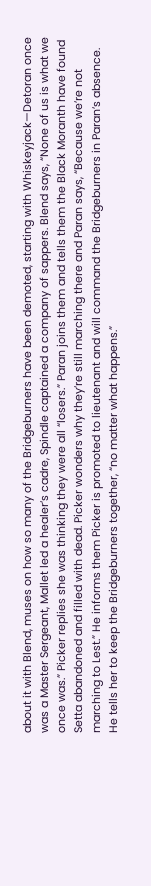about it with Blend, muses on how so many of the Bridgeburners have been demoted, starting with Whiskeyjack—Detoran once was a Master Sergeant, Mallet led a healer’s cadre, Spindle captained a company of sappers. Blend says, “None of us is what we once was.” Picker replies she was thinking they were all “losers.” Paran joins them and tells them the Black Moranth have found Setta abandoned and filled with dead. Picker wonders why they’re still marching there and Paran says, “Because we’re not marching to Lest.” He informs them Picker is promoted to lieutenant and will command the Bridgeburners in Paran’s absence. He tells her to keep the Bridgeburners together, “no matter what happens.”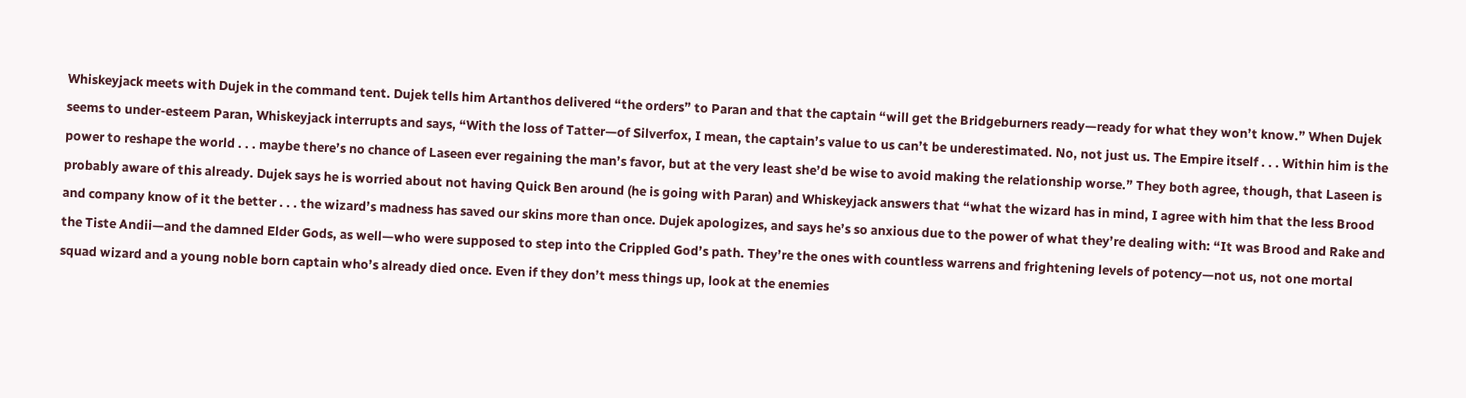Whiskeyjack meets with Dujek in the command tent. Dujek tells him Artanthos delivered “the orders” to Paran and that the captain “will get the Bridgeburners ready—ready for what they won’t know.” When Dujek seems to under-esteem Paran, Whiskeyjack interrupts and says, “With the loss of Tatter—of Silverfox, I mean, the captain’s value to us can’t be underestimated. No, not just us. The Empire itself . . . Within him is the power to reshape the world . . . maybe there’s no chance of Laseen ever regaining the man’s favor, but at the very least she’d be wise to avoid making the relationship worse.” They both agree, though, that Laseen is probably aware of this already. Dujek says he is worried about not having Quick Ben around (he is going with Paran) and Whiskeyjack answers that “what the wizard has in mind, I agree with him that the less Brood and company know of it the better . . . the wizard’s madness has saved our skins more than once. Dujek apologizes, and says he’s so anxious due to the power of what they’re dealing with: “It was Brood and Rake and the Tiste Andii—and the damned Elder Gods, as well—who were supposed to step into the Crippled God’s path. They’re the ones with countless warrens and frightening levels of potency—not us, not one mortal squad wizard and a young noble born captain who’s already died once. Even if they don’t mess things up, look at the enemies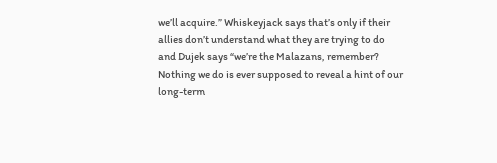we’ll acquire.” Whiskeyjack says that’s only if their allies don’t understand what they are trying to do and Dujek says “we’re the Malazans, remember? Nothing we do is ever supposed to reveal a hint of our long-term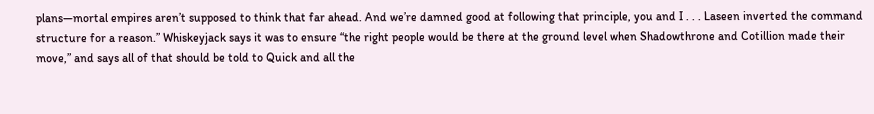plans—mortal empires aren’t supposed to think that far ahead. And we’re damned good at following that principle, you and I . . . Laseen inverted the command structure for a reason.” Whiskeyjack says it was to ensure “the right people would be there at the ground level when Shadowthrone and Cotillion made their move,” and says all of that should be told to Quick and all the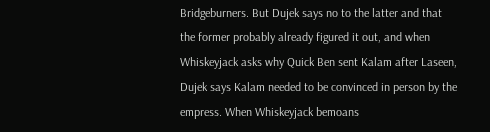Bridgeburners. But Dujek says no to the latter and that the former probably already figured it out, and when Whiskeyjack asks why Quick Ben sent Kalam after Laseen, Dujek says Kalam needed to be convinced in person by the empress. When Whiskeyjack bemoans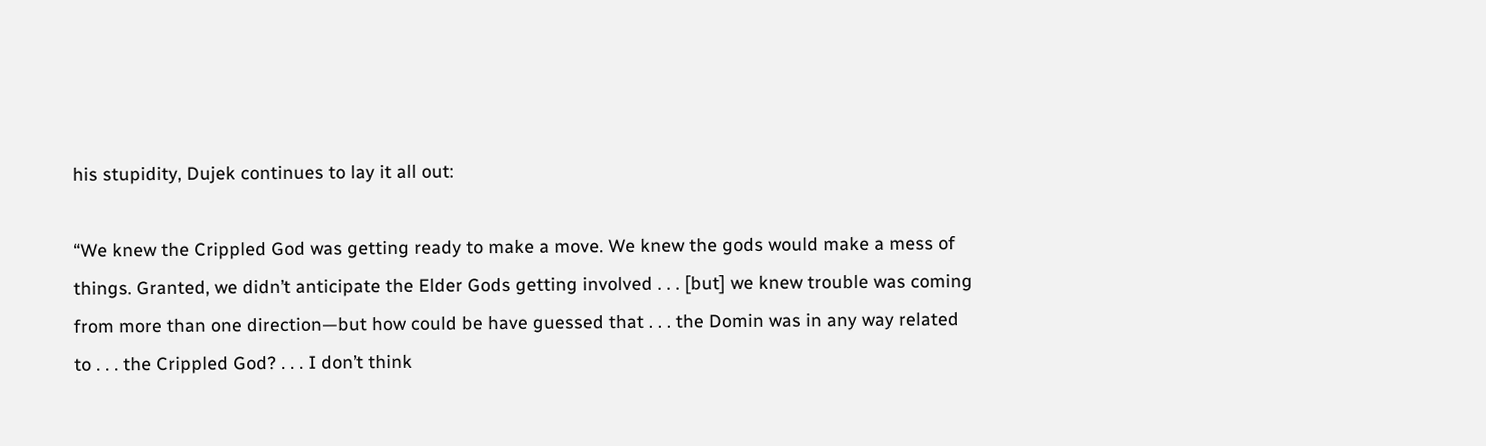his stupidity, Dujek continues to lay it all out:

“We knew the Crippled God was getting ready to make a move. We knew the gods would make a mess of things. Granted, we didn’t anticipate the Elder Gods getting involved . . . [but] we knew trouble was coming from more than one direction—but how could be have guessed that . . . the Domin was in any way related to . . . the Crippled God? . . . I don’t think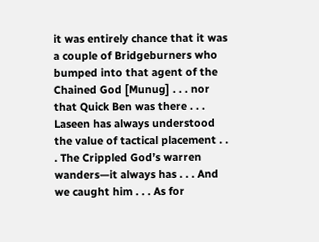it was entirely chance that it was a couple of Bridgeburners who bumped into that agent of the Chained God [Munug] . . . nor that Quick Ben was there . . . Laseen has always understood the value of tactical placement . . . The Crippled God’s warren wanders—it always has . . . And we caught him . . . As for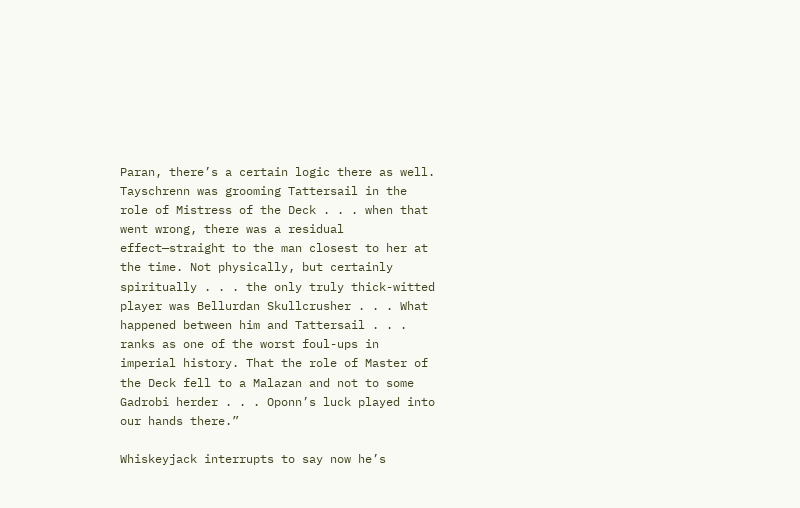Paran, there’s a certain logic there as well. Tayschrenn was grooming Tattersail in the role of Mistress of the Deck . . . when that went wrong, there was a residual effect—straight to the man closest to her at the time. Not physically, but certainly spiritually . . . the only truly thick-witted player was Bellurdan Skullcrusher . . . What happened between him and Tattersail . . . ranks as one of the worst foul-ups in imperial history. That the role of Master of the Deck fell to a Malazan and not to some Gadrobi herder . . . Oponn’s luck played into our hands there.”

Whiskeyjack interrupts to say now he’s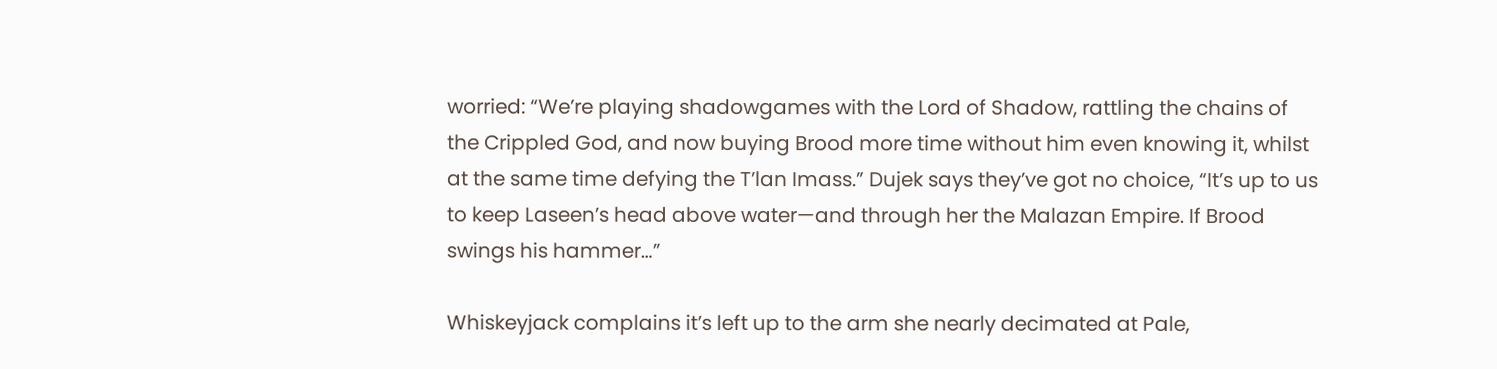worried: “We’re playing shadowgames with the Lord of Shadow, rattling the chains of the Crippled God, and now buying Brood more time without him even knowing it, whilst at the same time defying the T’lan Imass.” Dujek says they’ve got no choice, “It’s up to us to keep Laseen’s head above water—and through her the Malazan Empire. If Brood swings his hammer…”

Whiskeyjack complains it’s left up to the arm she nearly decimated at Pale,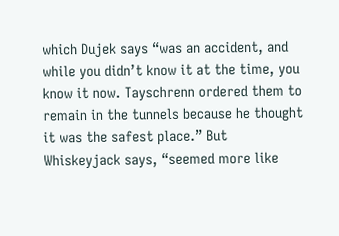which Dujek says “was an accident, and while you didn’t know it at the time, you know it now. Tayschrenn ordered them to remain in the tunnels because he thought it was the safest place.” But Whiskeyjack says, “seemed more like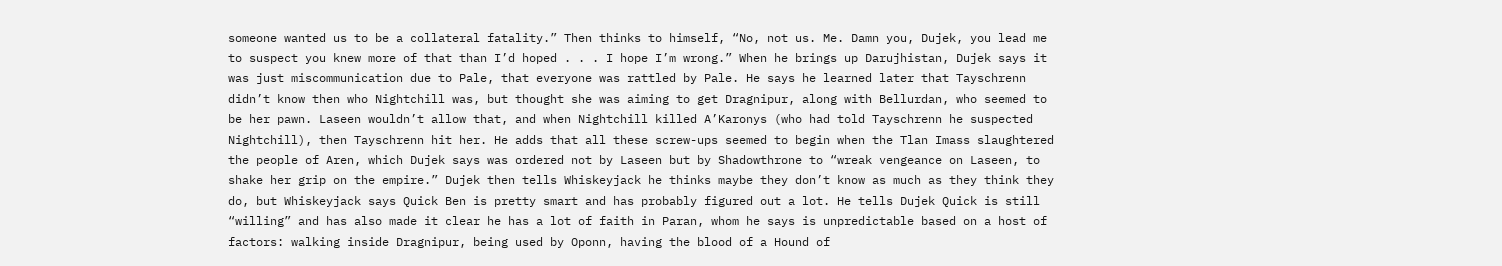someone wanted us to be a collateral fatality.” Then thinks to himself, “No, not us. Me. Damn you, Dujek, you lead me to suspect you knew more of that than I’d hoped . . . I hope I’m wrong.” When he brings up Darujhistan, Dujek says it was just miscommunication due to Pale, that everyone was rattled by Pale. He says he learned later that Tayschrenn didn’t know then who Nightchill was, but thought she was aiming to get Dragnipur, along with Bellurdan, who seemed to be her pawn. Laseen wouldn’t allow that, and when Nightchill killed A’Karonys (who had told Tayschrenn he suspected Nightchill), then Tayschrenn hit her. He adds that all these screw-ups seemed to begin when the Tlan Imass slaughtered the people of Aren, which Dujek says was ordered not by Laseen but by Shadowthrone to “wreak vengeance on Laseen, to shake her grip on the empire.” Dujek then tells Whiskeyjack he thinks maybe they don’t know as much as they think they do, but Whiskeyjack says Quick Ben is pretty smart and has probably figured out a lot. He tells Dujek Quick is still “willing” and has also made it clear he has a lot of faith in Paran, whom he says is unpredictable based on a host of factors: walking inside Dragnipur, being used by Oponn, having the blood of a Hound of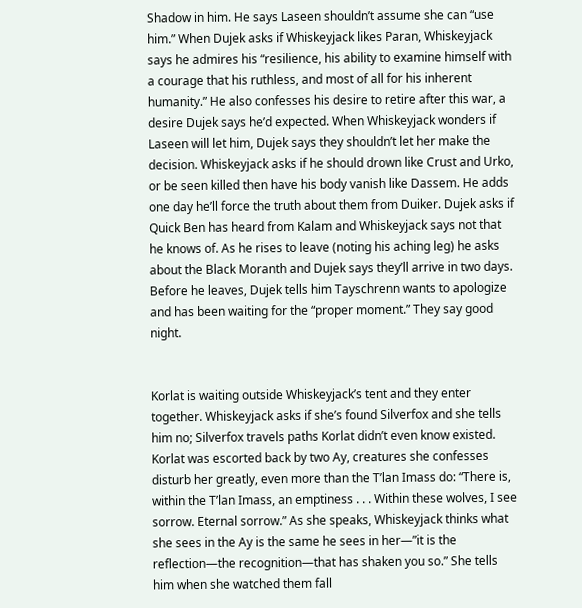Shadow in him. He says Laseen shouldn’t assume she can “use him.” When Dujek asks if Whiskeyjack likes Paran, Whiskeyjack says he admires his “resilience, his ability to examine himself with a courage that his ruthless, and most of all for his inherent humanity.” He also confesses his desire to retire after this war, a desire Dujek says he’d expected. When Whiskeyjack wonders if Laseen will let him, Dujek says they shouldn’t let her make the decision. Whiskeyjack asks if he should drown like Crust and Urko, or be seen killed then have his body vanish like Dassem. He adds one day he’ll force the truth about them from Duiker. Dujek asks if Quick Ben has heard from Kalam and Whiskeyjack says not that he knows of. As he rises to leave (noting his aching leg) he asks about the Black Moranth and Dujek says they’ll arrive in two days. Before he leaves, Dujek tells him Tayschrenn wants to apologize and has been waiting for the “proper moment.” They say good night.


Korlat is waiting outside Whiskeyjack’s tent and they enter together. Whiskeyjack asks if she’s found Silverfox and she tells him no; Silverfox travels paths Korlat didn’t even know existed. Korlat was escorted back by two Ay, creatures she confesses disturb her greatly, even more than the T’lan Imass do: “There is, within the T’lan Imass, an emptiness . . . Within these wolves, I see sorrow. Eternal sorrow.” As she speaks, Whiskeyjack thinks what she sees in the Ay is the same he sees in her—”it is the reflection—the recognition—that has shaken you so.” She tells him when she watched them fall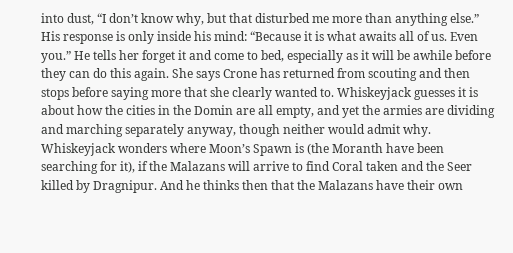into dust, “I don’t know why, but that disturbed me more than anything else.” His response is only inside his mind: “Because it is what awaits all of us. Even you.” He tells her forget it and come to bed, especially as it will be awhile before they can do this again. She says Crone has returned from scouting and then stops before saying more that she clearly wanted to. Whiskeyjack guesses it is about how the cities in the Domin are all empty, and yet the armies are dividing and marching separately anyway, though neither would admit why. Whiskeyjack wonders where Moon’s Spawn is (the Moranth have been searching for it), if the Malazans will arrive to find Coral taken and the Seer killed by Dragnipur. And he thinks then that the Malazans have their own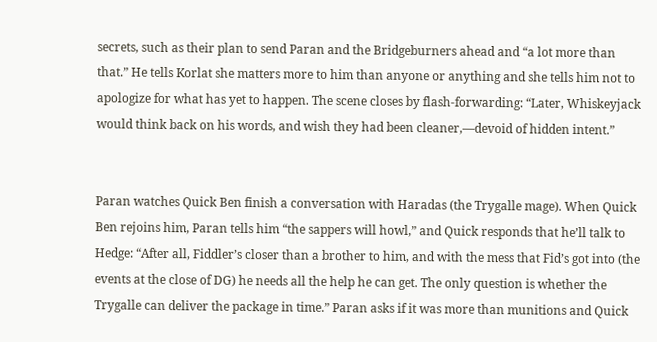secrets, such as their plan to send Paran and the Bridgeburners ahead and “a lot more than that.” He tells Korlat she matters more to him than anyone or anything and she tells him not to apologize for what has yet to happen. The scene closes by flash-forwarding: “Later, Whiskeyjack would think back on his words, and wish they had been cleaner,—devoid of hidden intent.”


Paran watches Quick Ben finish a conversation with Haradas (the Trygalle mage). When Quick Ben rejoins him, Paran tells him “the sappers will howl,” and Quick responds that he’ll talk to Hedge: “After all, Fiddler’s closer than a brother to him, and with the mess that Fid’s got into (the events at the close of DG) he needs all the help he can get. The only question is whether the Trygalle can deliver the package in time.” Paran asks if it was more than munitions and Quick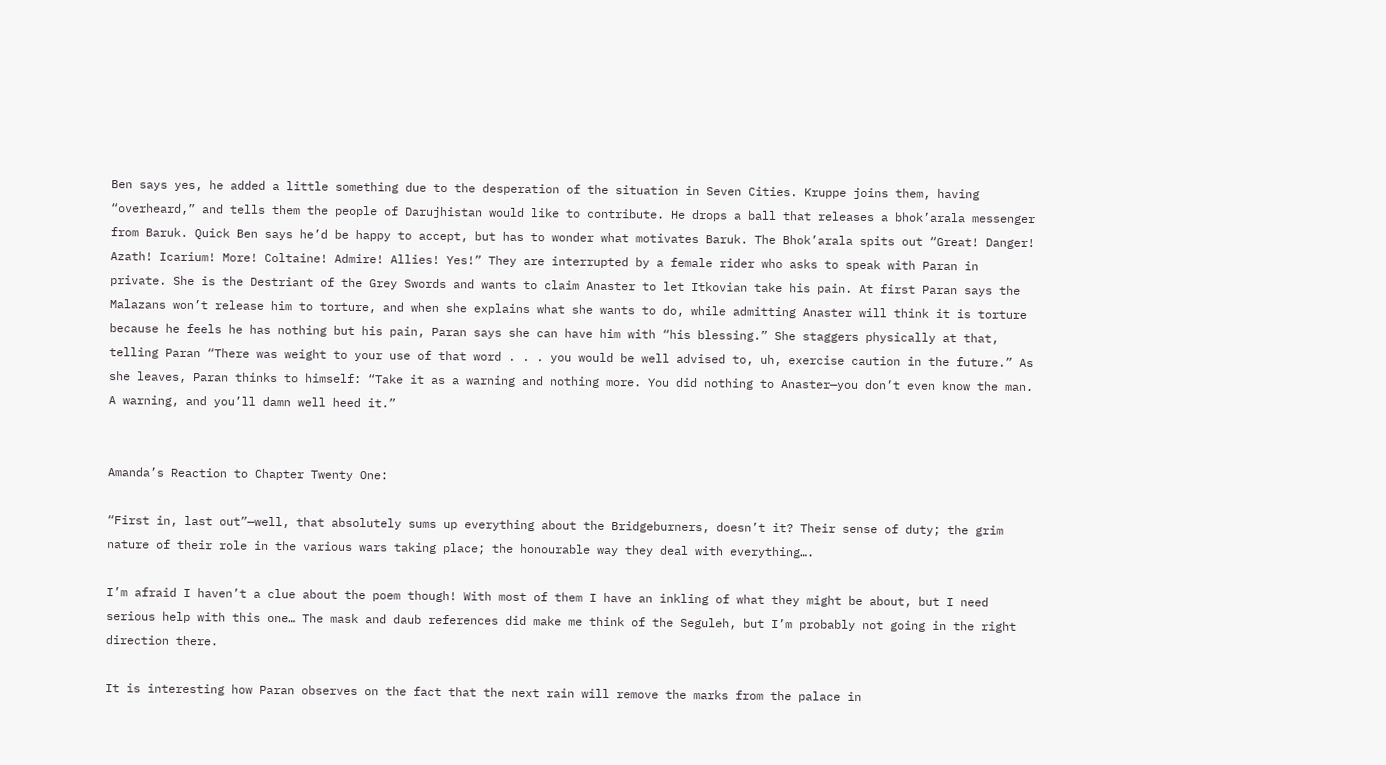Ben says yes, he added a little something due to the desperation of the situation in Seven Cities. Kruppe joins them, having “overheard,” and tells them the people of Darujhistan would like to contribute. He drops a ball that releases a bhok’arala messenger from Baruk. Quick Ben says he’d be happy to accept, but has to wonder what motivates Baruk. The Bhok’arala spits out “Great! Danger! Azath! Icarium! More! Coltaine! Admire! Allies! Yes!” They are interrupted by a female rider who asks to speak with Paran in private. She is the Destriant of the Grey Swords and wants to claim Anaster to let Itkovian take his pain. At first Paran says the Malazans won’t release him to torture, and when she explains what she wants to do, while admitting Anaster will think it is torture because he feels he has nothing but his pain, Paran says she can have him with “his blessing.” She staggers physically at that, telling Paran “There was weight to your use of that word . . . you would be well advised to, uh, exercise caution in the future.” As she leaves, Paran thinks to himself: “Take it as a warning and nothing more. You did nothing to Anaster—you don’t even know the man. A warning, and you’ll damn well heed it.”


Amanda’s Reaction to Chapter Twenty One:

“First in, last out”—well, that absolutely sums up everything about the Bridgeburners, doesn’t it? Their sense of duty; the grim nature of their role in the various wars taking place; the honourable way they deal with everything….

I’m afraid I haven’t a clue about the poem though! With most of them I have an inkling of what they might be about, but I need serious help with this one… The mask and daub references did make me think of the Seguleh, but I’m probably not going in the right direction there.

It is interesting how Paran observes on the fact that the next rain will remove the marks from the palace in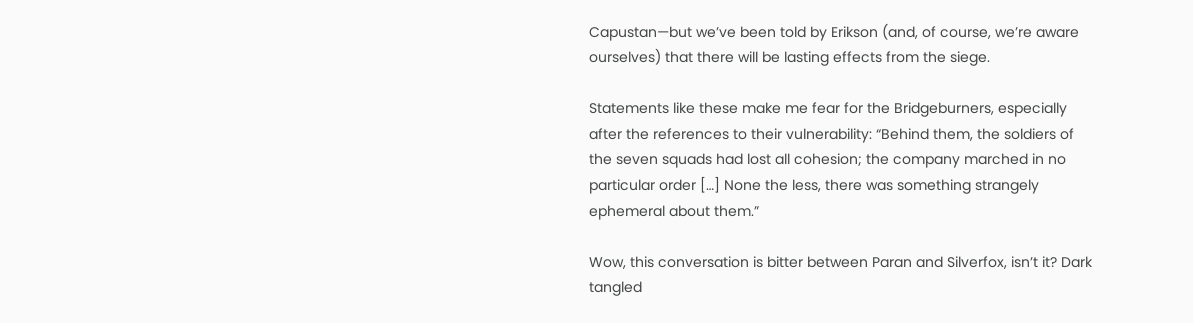Capustan—but we’ve been told by Erikson (and, of course, we’re aware ourselves) that there will be lasting effects from the siege.

Statements like these make me fear for the Bridgeburners, especially after the references to their vulnerability: “Behind them, the soldiers of the seven squads had lost all cohesion; the company marched in no particular order […] None the less, there was something strangely ephemeral about them.”

Wow, this conversation is bitter between Paran and Silverfox, isn’t it? Dark tangled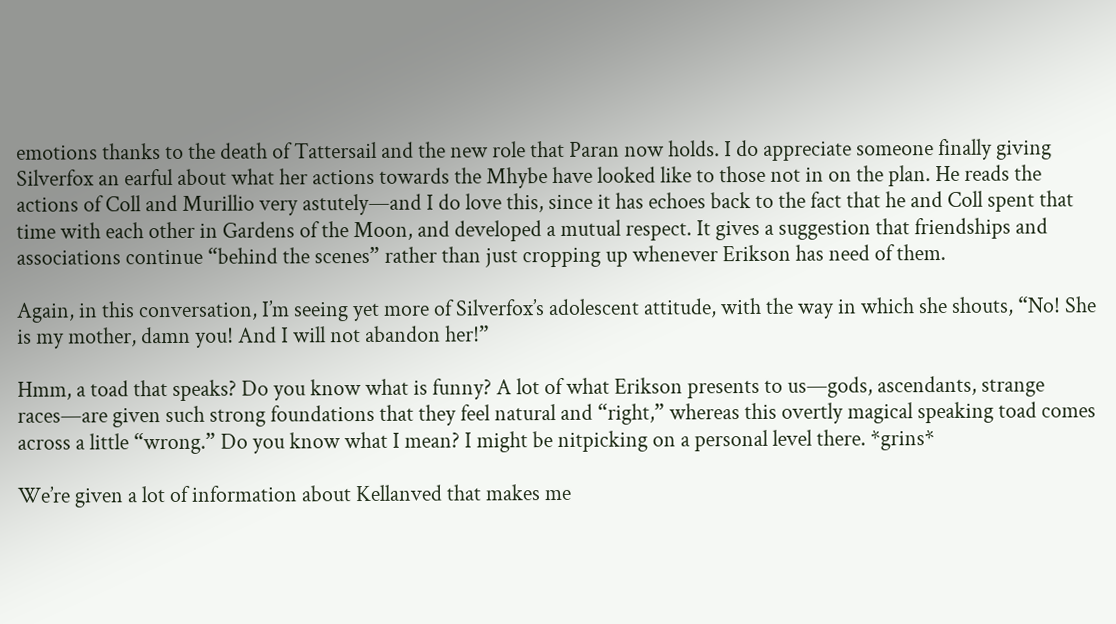emotions thanks to the death of Tattersail and the new role that Paran now holds. I do appreciate someone finally giving Silverfox an earful about what her actions towards the Mhybe have looked like to those not in on the plan. He reads the actions of Coll and Murillio very astutely—and I do love this, since it has echoes back to the fact that he and Coll spent that time with each other in Gardens of the Moon, and developed a mutual respect. It gives a suggestion that friendships and associations continue “behind the scenes” rather than just cropping up whenever Erikson has need of them.

Again, in this conversation, I’m seeing yet more of Silverfox’s adolescent attitude, with the way in which she shouts, “No! She is my mother, damn you! And I will not abandon her!”

Hmm, a toad that speaks? Do you know what is funny? A lot of what Erikson presents to us—gods, ascendants, strange races—are given such strong foundations that they feel natural and “right,” whereas this overtly magical speaking toad comes across a little “wrong.” Do you know what I mean? I might be nitpicking on a personal level there. *grins*

We’re given a lot of information about Kellanved that makes me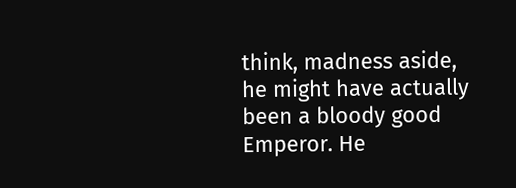think, madness aside, he might have actually been a bloody good Emperor. He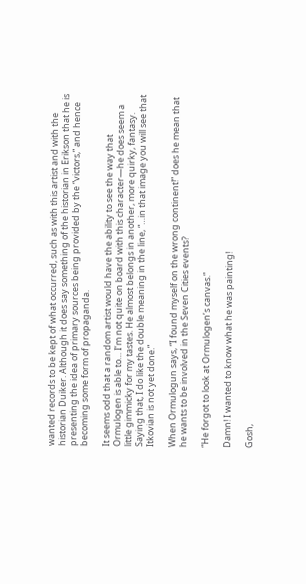wanted records to be kept of what occurred, such as with this artist and with the historian Duiker. Although it does say something of the historian in Erikson that he is presenting the idea of primary sources being provided by the “victors,” and hence becoming some form of propaganda.

It seems odd that a random artist would have the ability to see the way that Ormulogen is able to… I’m not quite on board with this character—he does seem a little gimmicky for my tastes. He almost belongs in another, more quirky, fantasy. Saying that, I do like the double meaning in the line, “…in that image you will see that Itkovian is not yet done.”

When Ormulogun says, “I found myself on the wrong continent!” does he mean that he wants to be involved in the Seven Cities events?

“He forgot to look at Ormulogen’s canvas.”

Damn! I wanted to know what he was painting!

Gosh,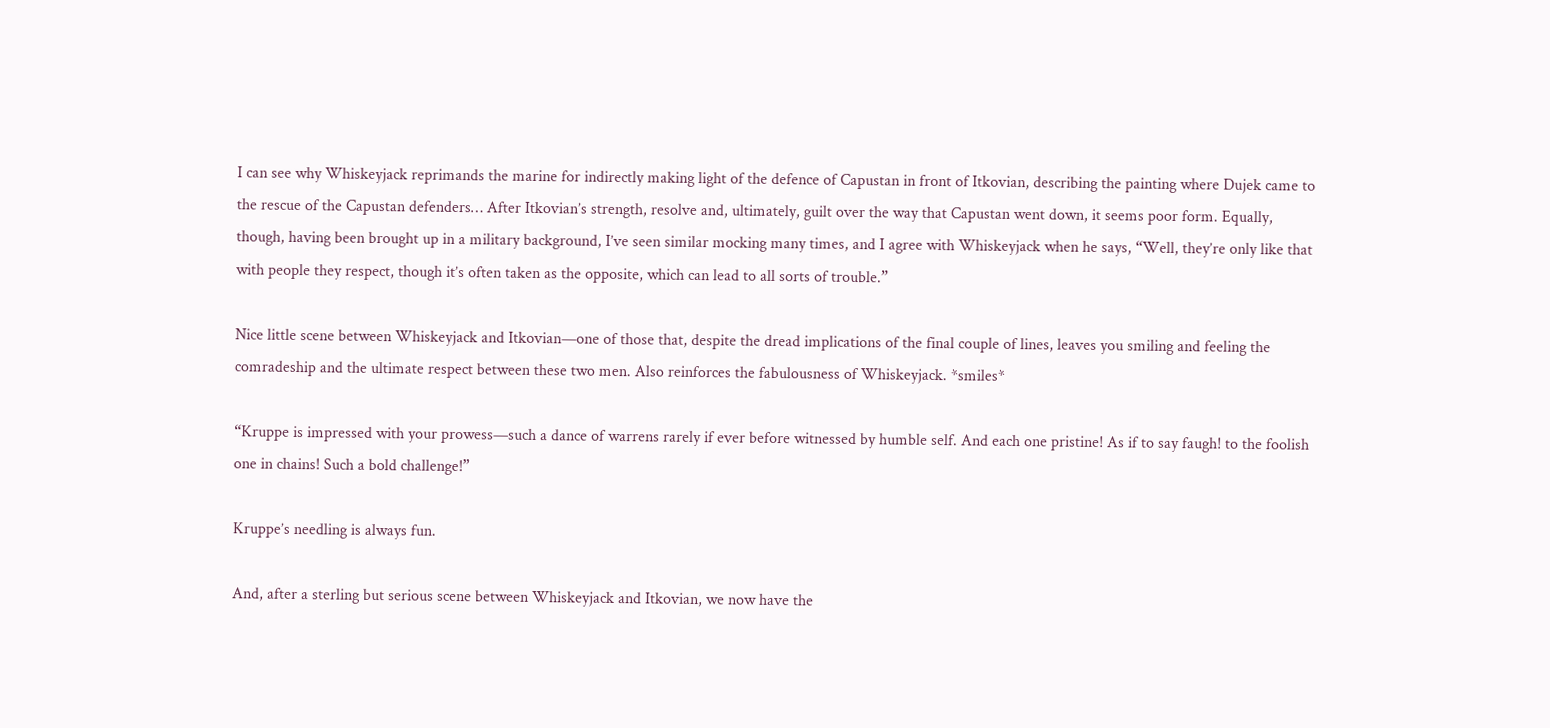I can see why Whiskeyjack reprimands the marine for indirectly making light of the defence of Capustan in front of Itkovian, describing the painting where Dujek came to the rescue of the Capustan defenders… After Itkovian’s strength, resolve and, ultimately, guilt over the way that Capustan went down, it seems poor form. Equally, though, having been brought up in a military background, I’ve seen similar mocking many times, and I agree with Whiskeyjack when he says, “Well, they’re only like that with people they respect, though it’s often taken as the opposite, which can lead to all sorts of trouble.”

Nice little scene between Whiskeyjack and Itkovian—one of those that, despite the dread implications of the final couple of lines, leaves you smiling and feeling the comradeship and the ultimate respect between these two men. Also reinforces the fabulousness of Whiskeyjack. *smiles*

“Kruppe is impressed with your prowess—such a dance of warrens rarely if ever before witnessed by humble self. And each one pristine! As if to say faugh! to the foolish one in chains! Such a bold challenge!”

Kruppe’s needling is always fun.

And, after a sterling but serious scene between Whiskeyjack and Itkovian, we now have the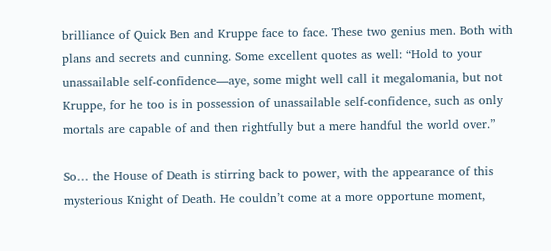brilliance of Quick Ben and Kruppe face to face. These two genius men. Both with plans and secrets and cunning. Some excellent quotes as well: “Hold to your unassailable self-confidence—aye, some might well call it megalomania, but not Kruppe, for he too is in possession of unassailable self-confidence, such as only mortals are capable of and then rightfully but a mere handful the world over.”

So… the House of Death is stirring back to power, with the appearance of this mysterious Knight of Death. He couldn’t come at a more opportune moment,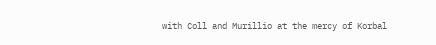with Coll and Murillio at the mercy of Korbal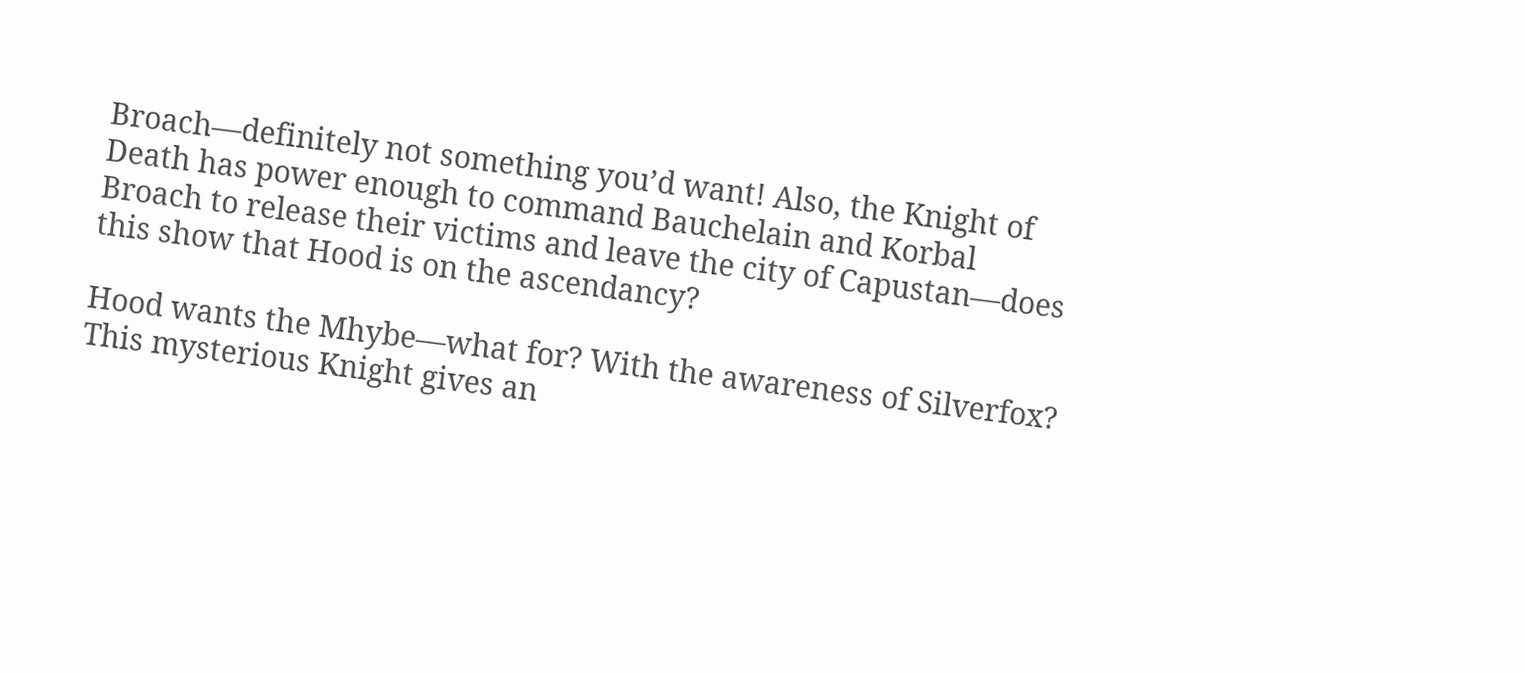Broach—definitely not something you’d want! Also, the Knight of Death has power enough to command Bauchelain and Korbal Broach to release their victims and leave the city of Capustan—does this show that Hood is on the ascendancy?

Hood wants the Mhybe—what for? With the awareness of Silverfox? This mysterious Knight gives an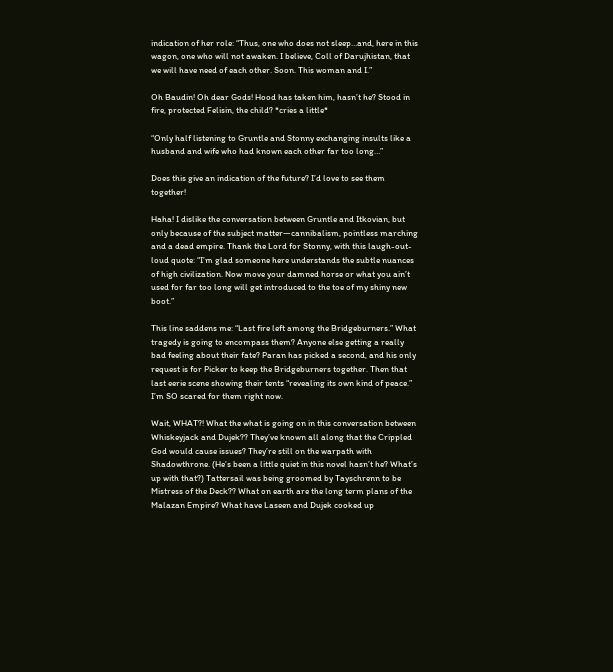indication of her role: “Thus, one who does not sleep…and, here in this wagon, one who will not awaken. I believe, Coll of Darujhistan, that we will have need of each other. Soon. This woman and I.”

Oh Baudin! Oh dear Gods! Hood has taken him, hasn’t he? Stood in fire, protected Felisin, the child? *cries a little*

“Only half listening to Gruntle and Stonny exchanging insults like a husband and wife who had known each other far too long…”

Does this give an indication of the future? I’d love to see them together!

Haha! I dislike the conversation between Gruntle and Itkovian, but only because of the subject matter—cannibalism, pointless marching and a dead empire. Thank the Lord for Stonny, with this laugh-out-loud quote: “I’m glad someone here understands the subtle nuances of high civilization. Now move your damned horse or what you ain’t used for far too long will get introduced to the toe of my shiny new boot.”

This line saddens me: “Last fire left among the Bridgeburners.” What tragedy is going to encompass them? Anyone else getting a really bad feeling about their fate? Paran has picked a second, and his only request is for Picker to keep the Bridgeburners together. Then that last eerie scene showing their tents “revealing its own kind of peace.” I’m SO scared for them right now.

Wait, WHAT?! What the what is going on in this conversation between Whiskeyjack and Dujek?? They’ve known all along that the Crippled God would cause issues? They’re still on the warpath with Shadowthrone. (He’s been a little quiet in this novel hasn’t he? What’s up with that?) Tattersail was being groomed by Tayschrenn to be Mistress of the Deck?? What on earth are the long term plans of the Malazan Empire? What have Laseen and Dujek cooked up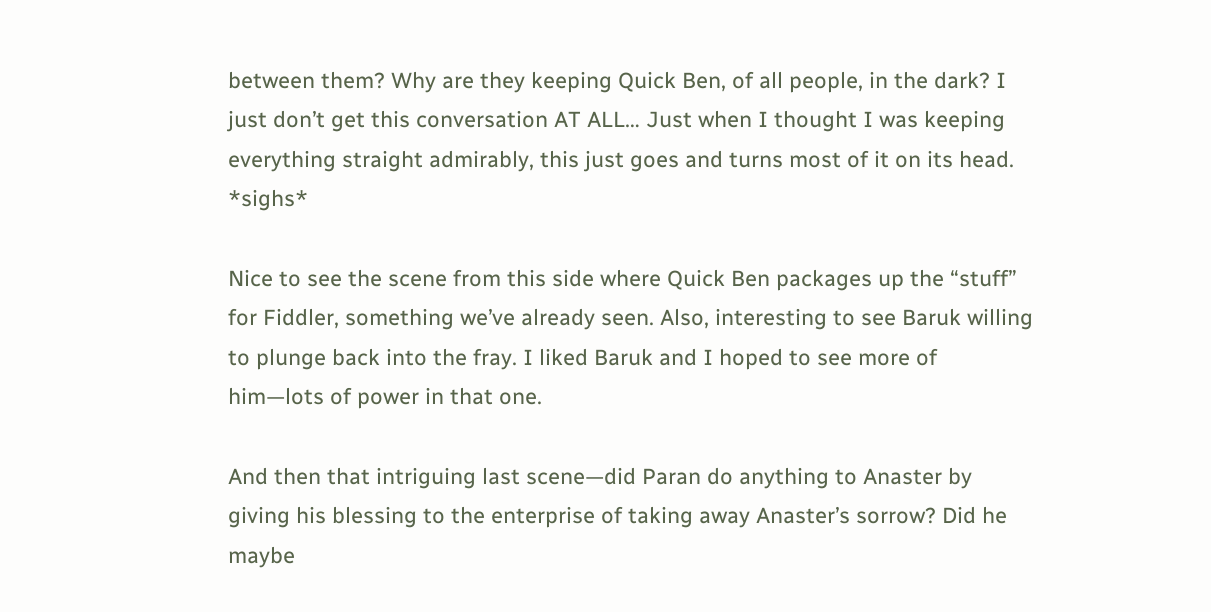between them? Why are they keeping Quick Ben, of all people, in the dark? I just don’t get this conversation AT ALL… Just when I thought I was keeping everything straight admirably, this just goes and turns most of it on its head. *sighs*

Nice to see the scene from this side where Quick Ben packages up the “stuff” for Fiddler, something we’ve already seen. Also, interesting to see Baruk willing to plunge back into the fray. I liked Baruk and I hoped to see more of him—lots of power in that one.

And then that intriguing last scene—did Paran do anything to Anaster by giving his blessing to the enterprise of taking away Anaster’s sorrow? Did he maybe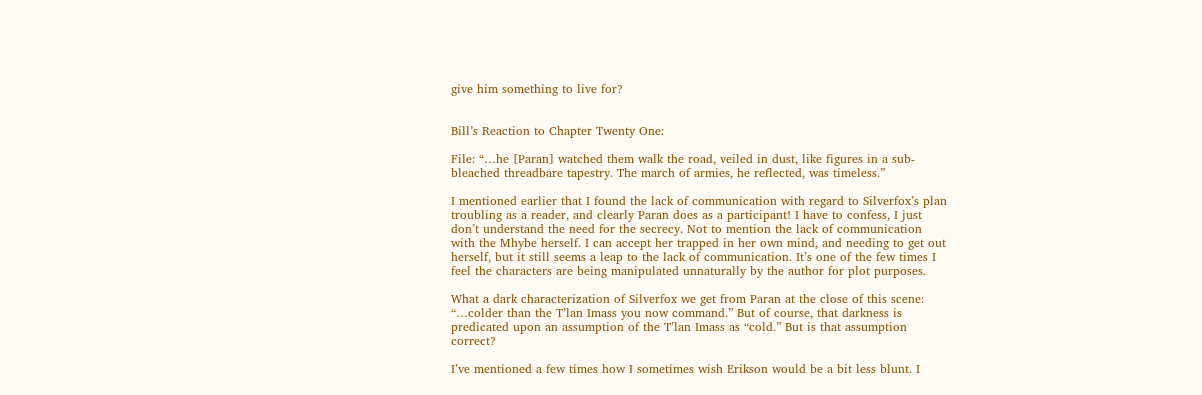give him something to live for?


Bill’s Reaction to Chapter Twenty One:

File: “…he [Paran] watched them walk the road, veiled in dust, like figures in a sub-bleached threadbare tapestry. The march of armies, he reflected, was timeless.”

I mentioned earlier that I found the lack of communication with regard to Silverfox’s plan troubling as a reader, and clearly Paran does as a participant! I have to confess, I just don’t understand the need for the secrecy. Not to mention the lack of communication with the Mhybe herself. I can accept her trapped in her own mind, and needing to get out herself, but it still seems a leap to the lack of communication. It’s one of the few times I feel the characters are being manipulated unnaturally by the author for plot purposes.

What a dark characterization of Silverfox we get from Paran at the close of this scene: “…colder than the T’lan Imass you now command.” But of course, that darkness is predicated upon an assumption of the T’lan Imass as “cold.” But is that assumption correct?

I’ve mentioned a few times how I sometimes wish Erikson would be a bit less blunt. I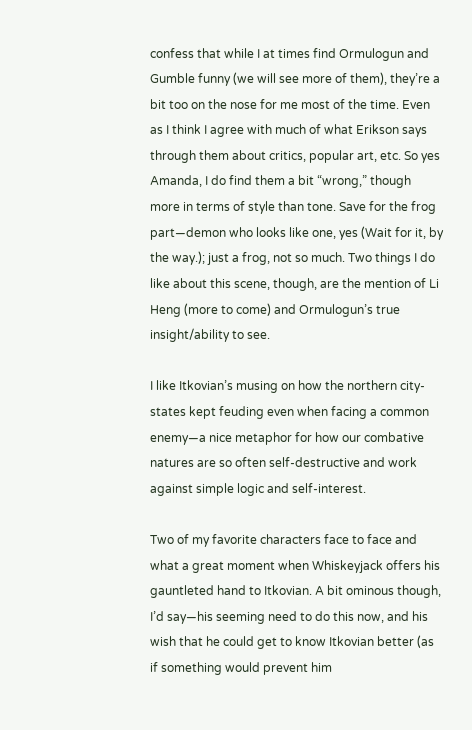confess that while I at times find Ormulogun and Gumble funny (we will see more of them), they’re a bit too on the nose for me most of the time. Even as I think I agree with much of what Erikson says through them about critics, popular art, etc. So yes Amanda, I do find them a bit “wrong,” though more in terms of style than tone. Save for the frog part—demon who looks like one, yes (Wait for it, by the way.); just a frog, not so much. Two things I do like about this scene, though, are the mention of Li Heng (more to come) and Ormulogun’s true insight/ability to see.

I like Itkovian’s musing on how the northern city-states kept feuding even when facing a common enemy—a nice metaphor for how our combative natures are so often self-destructive and work against simple logic and self-interest.

Two of my favorite characters face to face and what a great moment when Whiskeyjack offers his gauntleted hand to Itkovian. A bit ominous though, I’d say—his seeming need to do this now, and his wish that he could get to know Itkovian better (as if something would prevent him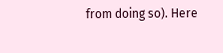from doing so). Here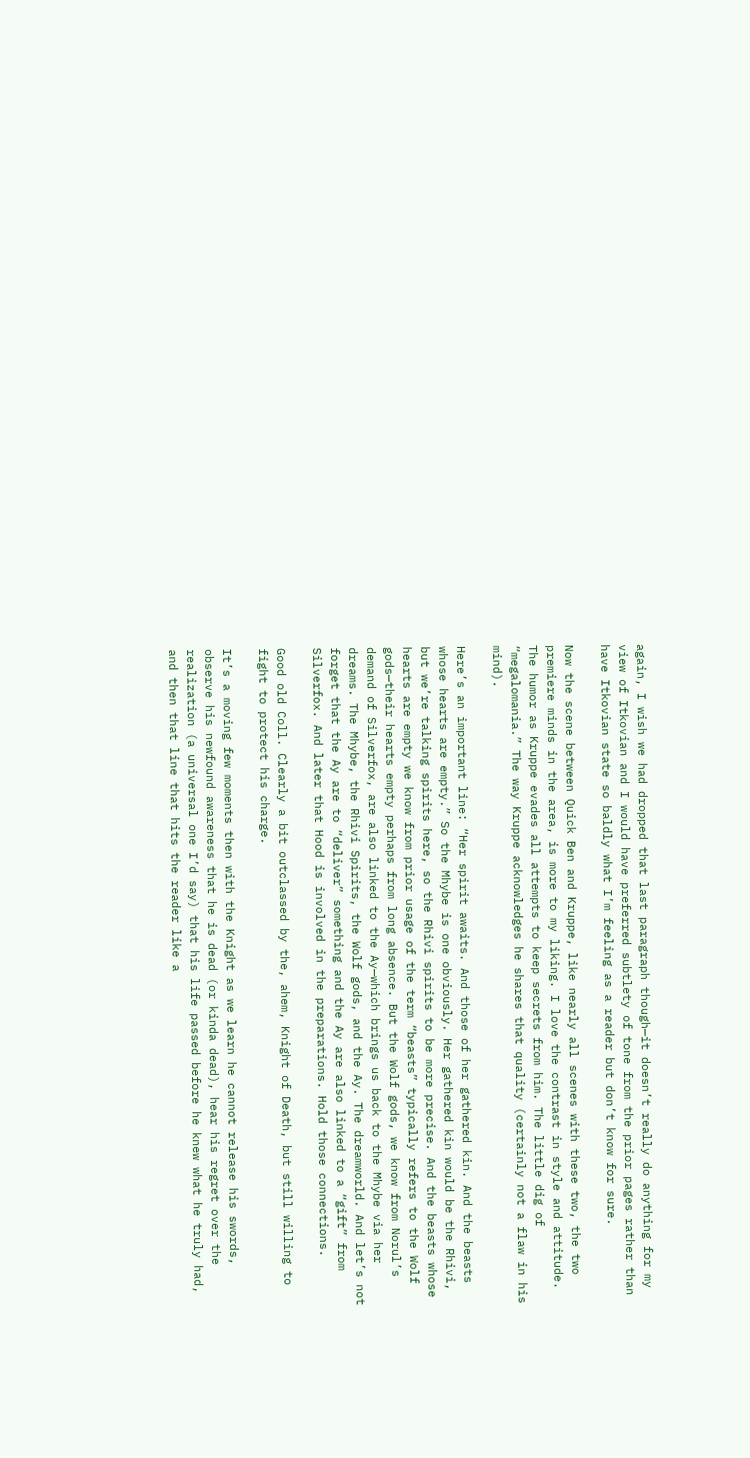again, I wish we had dropped that last paragraph though—it doesn’t really do anything for my view of Itkovian and I would have preferred subtlety of tone from the prior pages rather than have Itkovian state so baldly what I’m feeling as a reader but don’t know for sure.

Now the scene between Quick Ben and Kruppe, like nearly all scenes with these two, the two premiere minds in the area, is more to my liking. I love the contrast in style and attitude. The humor as Kruppe evades all attempts to keep secrets from him. The little dig of “megalomania.” The way Kruppe acknowledges he shares that quality (certainly not a flaw in his mind).

Here’s an important line: “Her spirit awaits. And those of her gathered kin. And the beasts whose hearts are empty.” So the Mhybe is one obviously. Her gathered kin would be the Rhivi, but we’re talking spirits here, so the Rhivi spirits to be more precise. And the beasts whose hearts are empty we know from prior usage of the term “beasts” typically refers to the Wolf gods—their hearts empty perhaps from long absence. But the Wolf gods, we know from Norul’s demand of Silverfox, are also linked to the Ay—which brings us back to the Mhybe via her dreams. The Mhybe, the Rhivi Spirits, the Wolf gods, and the Ay. The dreamworld. And let’s not forget that the Ay are to “deliver” something and the Ay are also linked to a “gift” from Silverfox. And later that Hood is involved in the preparations. Hold those connections.

Good old Coll. Clearly a bit outclassed by the, ahem, Knight of Death, but still willing to fight to protect his charge.

It’s a moving few moments then with the Knight as we learn he cannot release his swords, observe his newfound awareness that he is dead (or kinda dead), hear his regret over the realization (a universal one I’d say) that his life passed before he knew what he truly had, and then that line that hits the reader like a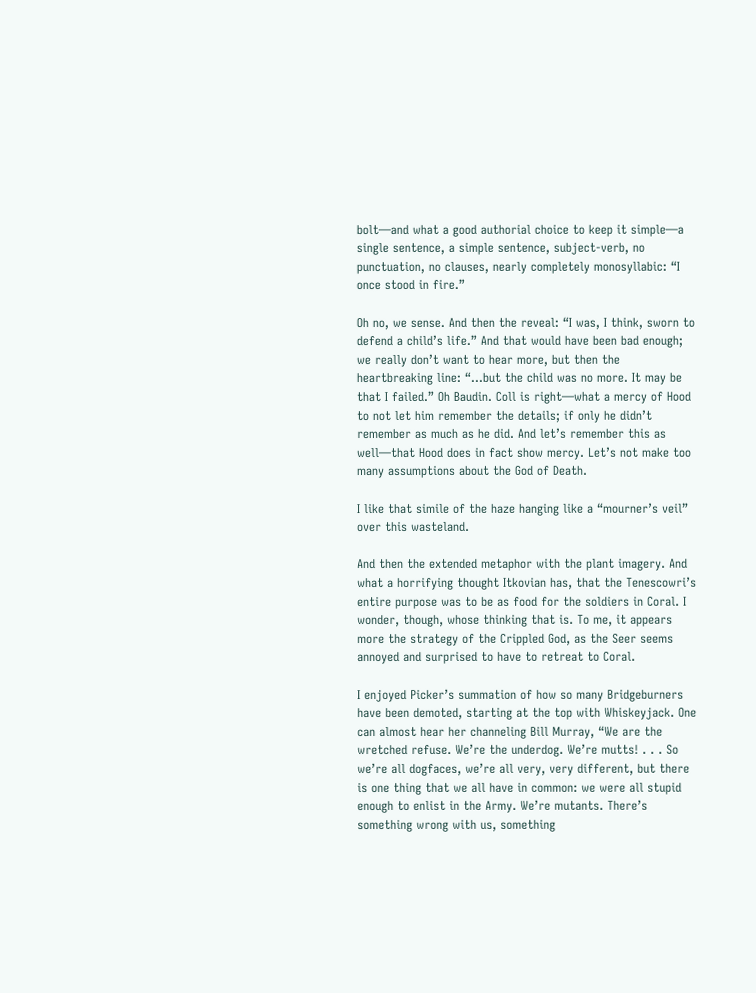bolt—and what a good authorial choice to keep it simple—a single sentence, a simple sentence, subject-verb, no punctuation, no clauses, nearly completely monosyllabic: “I once stood in fire.”

Oh no, we sense. And then the reveal: “I was, I think, sworn to defend a child’s life.” And that would have been bad enough; we really don’t want to hear more, but then the heartbreaking line: “…but the child was no more. It may be that I failed.” Oh Baudin. Coll is right—what a mercy of Hood to not let him remember the details; if only he didn’t remember as much as he did. And let’s remember this as well—that Hood does in fact show mercy. Let’s not make too many assumptions about the God of Death.

I like that simile of the haze hanging like a “mourner’s veil” over this wasteland.

And then the extended metaphor with the plant imagery. And what a horrifying thought Itkovian has, that the Tenescowri’s entire purpose was to be as food for the soldiers in Coral. I wonder, though, whose thinking that is. To me, it appears more the strategy of the Crippled God, as the Seer seems annoyed and surprised to have to retreat to Coral.

I enjoyed Picker’s summation of how so many Bridgeburners have been demoted, starting at the top with Whiskeyjack. One can almost hear her channeling Bill Murray, “We are the wretched refuse. We’re the underdog. We’re mutts! . . . So we’re all dogfaces, we’re all very, very different, but there is one thing that we all have in common: we were all stupid enough to enlist in the Army. We’re mutants. There’s something wrong with us, something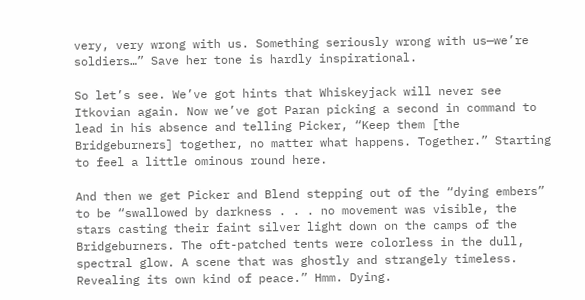very, very wrong with us. Something seriously wrong with us—we’re soldiers…” Save her tone is hardly inspirational.

So let’s see. We’ve got hints that Whiskeyjack will never see Itkovian again. Now we’ve got Paran picking a second in command to lead in his absence and telling Picker, “Keep them [the Bridgeburners] together, no matter what happens. Together.” Starting to feel a little ominous round here.

And then we get Picker and Blend stepping out of the “dying embers” to be “swallowed by darkness . . . no movement was visible, the stars casting their faint silver light down on the camps of the Bridgeburners. The oft-patched tents were colorless in the dull, spectral glow. A scene that was ghostly and strangely timeless. Revealing its own kind of peace.” Hmm. Dying.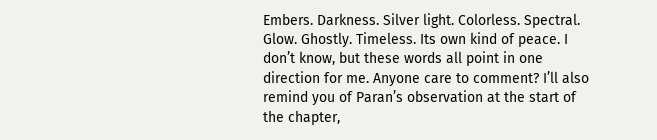Embers. Darkness. Silver light. Colorless. Spectral. Glow. Ghostly. Timeless. Its own kind of peace. I don’t know, but these words all point in one direction for me. Anyone care to comment? I’ll also remind you of Paran’s observation at the start of the chapter,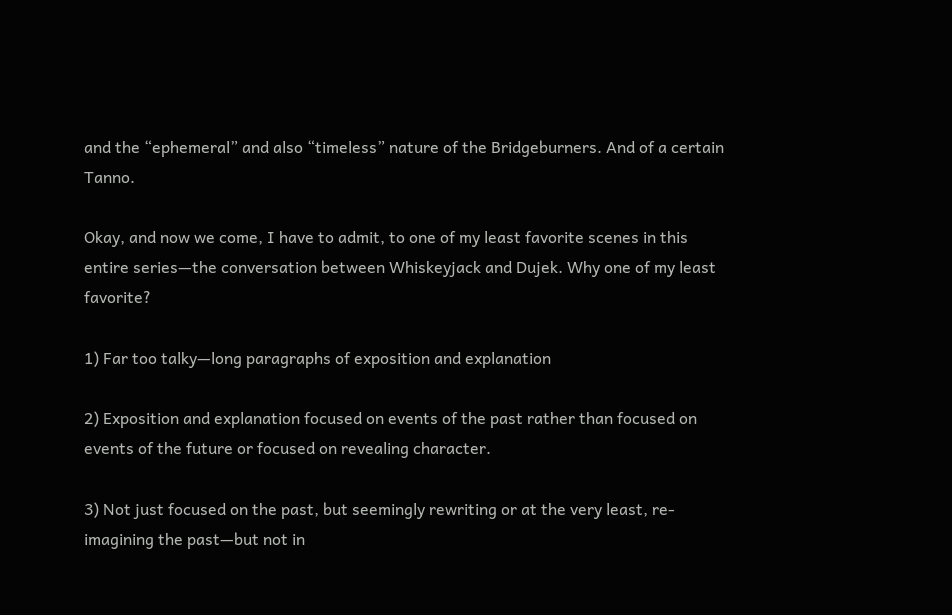and the “ephemeral” and also “timeless” nature of the Bridgeburners. And of a certain Tanno.

Okay, and now we come, I have to admit, to one of my least favorite scenes in this entire series—the conversation between Whiskeyjack and Dujek. Why one of my least favorite?

1) Far too talky—long paragraphs of exposition and explanation

2) Exposition and explanation focused on events of the past rather than focused on events of the future or focused on revealing character.

3) Not just focused on the past, but seemingly rewriting or at the very least, re-imagining the past—but not in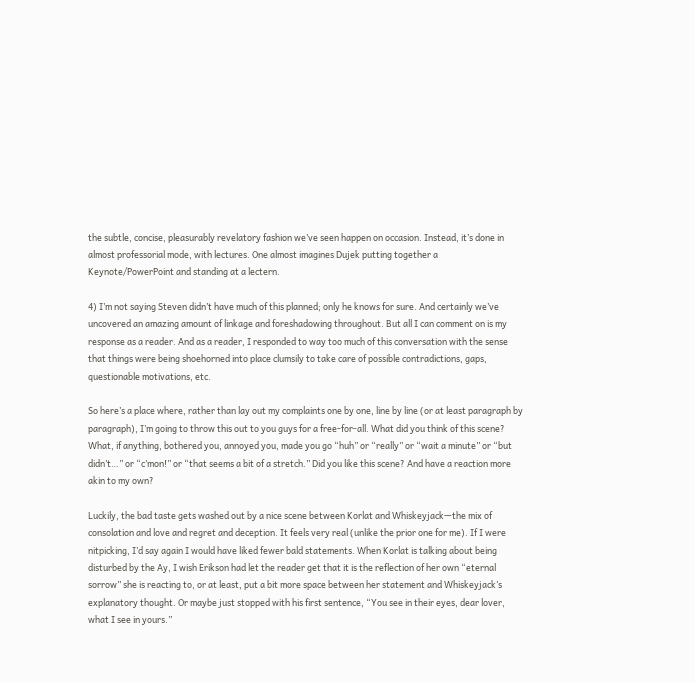the subtle, concise, pleasurably revelatory fashion we’ve seen happen on occasion. Instead, it’s done in almost professorial mode, with lectures. One almost imagines Dujek putting together a Keynote/PowerPoint and standing at a lectern.

4) I’m not saying Steven didn’t have much of this planned; only he knows for sure. And certainly we’ve uncovered an amazing amount of linkage and foreshadowing throughout. But all I can comment on is my response as a reader. And as a reader, I responded to way too much of this conversation with the sense that things were being shoehorned into place clumsily to take care of possible contradictions, gaps, questionable motivations, etc.

So here’s a place where, rather than lay out my complaints one by one, line by line (or at least paragraph by paragraph), I’m going to throw this out to you guys for a free-for-all. What did you think of this scene? What, if anything, bothered you, annoyed you, made you go “huh” or “really” or “wait a minute” or “but didn’t…” or “c’mon!” or “that seems a bit of a stretch.” Did you like this scene? And have a reaction more akin to my own?

Luckily, the bad taste gets washed out by a nice scene between Korlat and Whiskeyjack—the mix of consolation and love and regret and deception. It feels very real (unlike the prior one for me). If I were nitpicking, I’d say again I would have liked fewer bald statements. When Korlat is talking about being disturbed by the Ay, I wish Erikson had let the reader get that it is the reflection of her own “eternal sorrow” she is reacting to, or at least, put a bit more space between her statement and Whiskeyjack’s explanatory thought. Or maybe just stopped with his first sentence, “You see in their eyes, dear lover, what I see in yours.”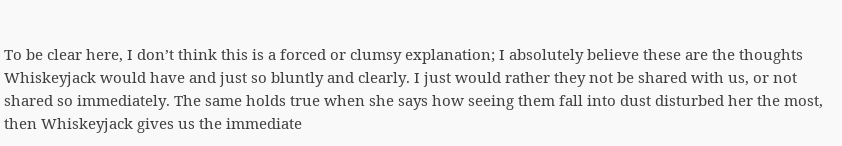To be clear here, I don’t think this is a forced or clumsy explanation; I absolutely believe these are the thoughts Whiskeyjack would have and just so bluntly and clearly. I just would rather they not be shared with us, or not shared so immediately. The same holds true when she says how seeing them fall into dust disturbed her the most, then Whiskeyjack gives us the immediate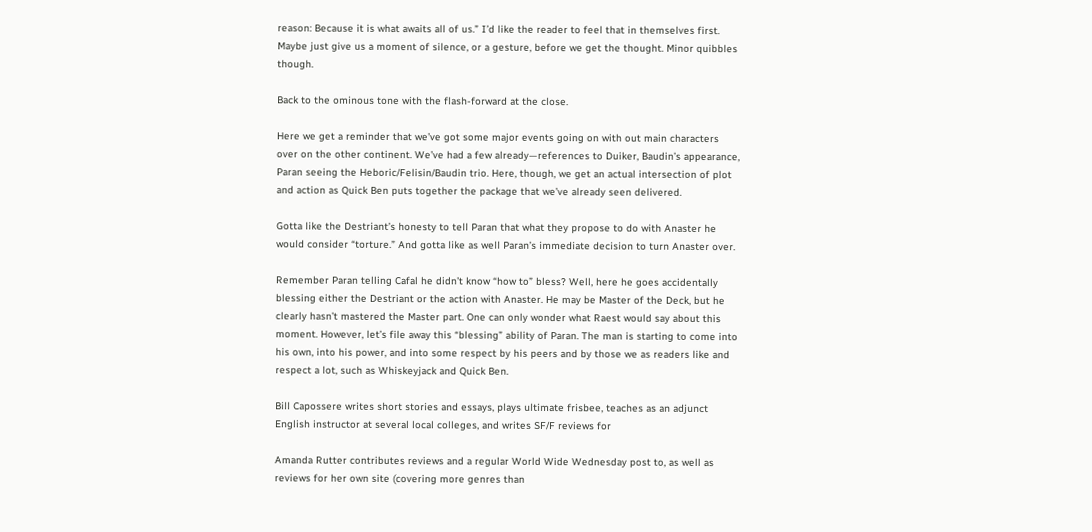reason: Because it is what awaits all of us.” I’d like the reader to feel that in themselves first. Maybe just give us a moment of silence, or a gesture, before we get the thought. Minor quibbles though.

Back to the ominous tone with the flash-forward at the close.

Here we get a reminder that we’ve got some major events going on with out main characters over on the other continent. We’ve had a few already—references to Duiker, Baudin’s appearance, Paran seeing the Heboric/Felisin/Baudin trio. Here, though, we get an actual intersection of plot and action as Quick Ben puts together the package that we’ve already seen delivered.

Gotta like the Destriant’s honesty to tell Paran that what they propose to do with Anaster he would consider “torture.” And gotta like as well Paran’s immediate decision to turn Anaster over.

Remember Paran telling Cafal he didn’t know “how to” bless? Well, here he goes accidentally blessing either the Destriant or the action with Anaster. He may be Master of the Deck, but he clearly hasn’t mastered the Master part. One can only wonder what Raest would say about this moment. However, let’s file away this “blessing” ability of Paran. The man is starting to come into his own, into his power, and into some respect by his peers and by those we as readers like and respect a lot, such as Whiskeyjack and Quick Ben.

Bill Capossere writes short stories and essays, plays ultimate frisbee, teaches as an adjunct English instructor at several local colleges, and writes SF/F reviews for

Amanda Rutter contributes reviews and a regular World Wide Wednesday post to, as well as reviews for her own site (covering more genres than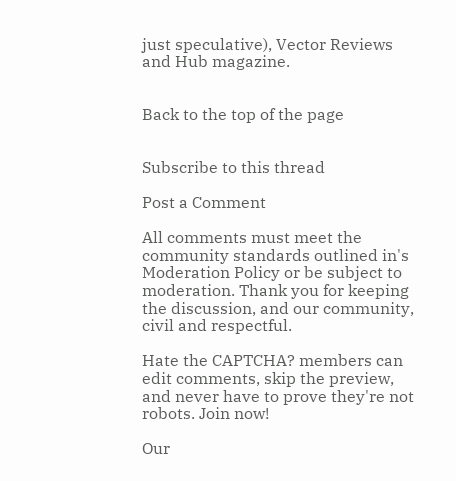just speculative), Vector Reviews and Hub magazine.


Back to the top of the page


Subscribe to this thread

Post a Comment

All comments must meet the community standards outlined in's Moderation Policy or be subject to moderation. Thank you for keeping the discussion, and our community, civil and respectful.

Hate the CAPTCHA? members can edit comments, skip the preview, and never have to prove they're not robots. Join now!

Our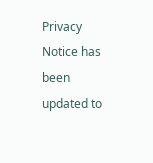Privacy Notice has been updated to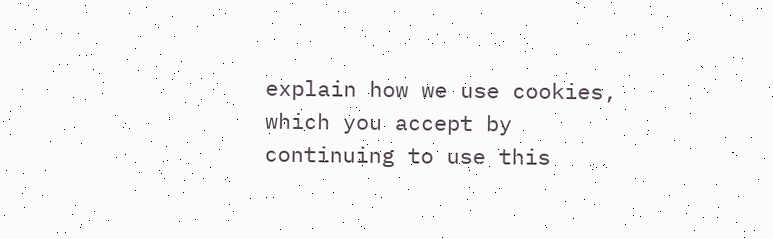explain how we use cookies, which you accept by continuing to use this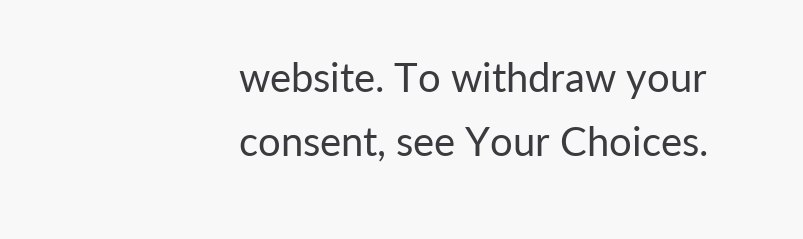website. To withdraw your consent, see Your Choices.